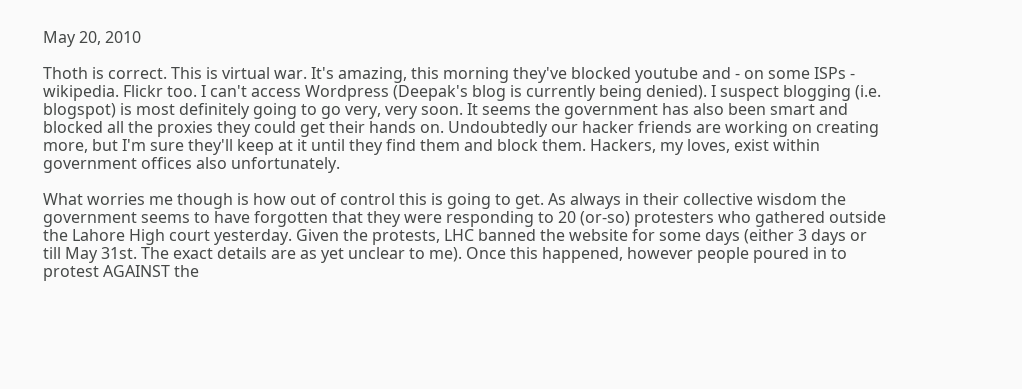May 20, 2010

Thoth is correct. This is virtual war. It's amazing, this morning they've blocked youtube and - on some ISPs - wikipedia. Flickr too. I can't access Wordpress (Deepak's blog is currently being denied). I suspect blogging (i.e. blogspot) is most definitely going to go very, very soon. It seems the government has also been smart and blocked all the proxies they could get their hands on. Undoubtedly our hacker friends are working on creating more, but I'm sure they'll keep at it until they find them and block them. Hackers, my loves, exist within government offices also unfortunately.

What worries me though is how out of control this is going to get. As always in their collective wisdom the government seems to have forgotten that they were responding to 20 (or-so) protesters who gathered outside the Lahore High court yesterday. Given the protests, LHC banned the website for some days (either 3 days or till May 31st. The exact details are as yet unclear to me). Once this happened, however people poured in to protest AGAINST the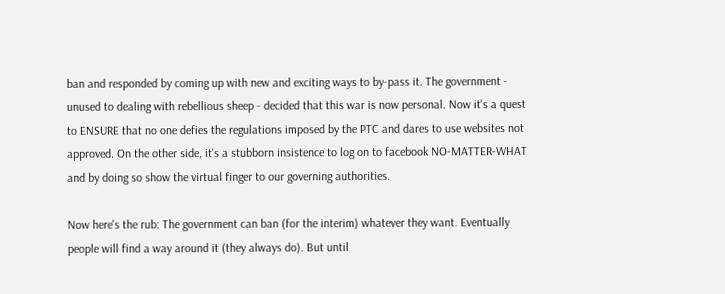ban and responded by coming up with new and exciting ways to by-pass it. The government - unused to dealing with rebellious sheep - decided that this war is now personal. Now it's a quest to ENSURE that no one defies the regulations imposed by the PTC and dares to use websites not approved. On the other side, it's a stubborn insistence to log on to facebook NO-MATTER-WHAT and by doing so show the virtual finger to our governing authorities.

Now here's the rub: The government can ban (for the interim) whatever they want. Eventually people will find a way around it (they always do). But until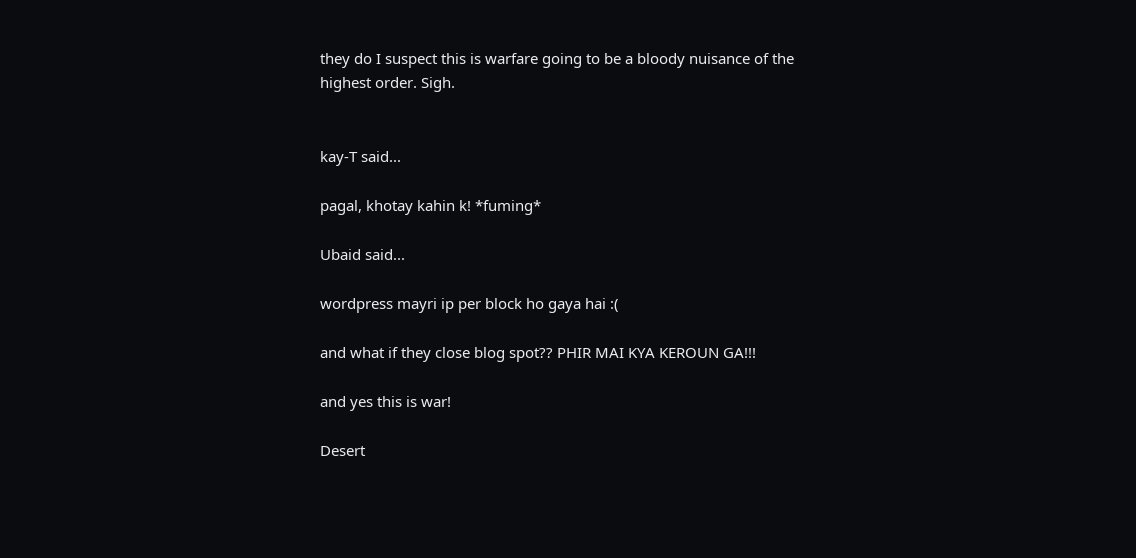they do I suspect this is warfare going to be a bloody nuisance of the highest order. Sigh.


kay-T said...

pagal, khotay kahin k! *fuming*

Ubaid said...

wordpress mayri ip per block ho gaya hai :(

and what if they close blog spot?? PHIR MAI KYA KEROUN GA!!!

and yes this is war!

Desert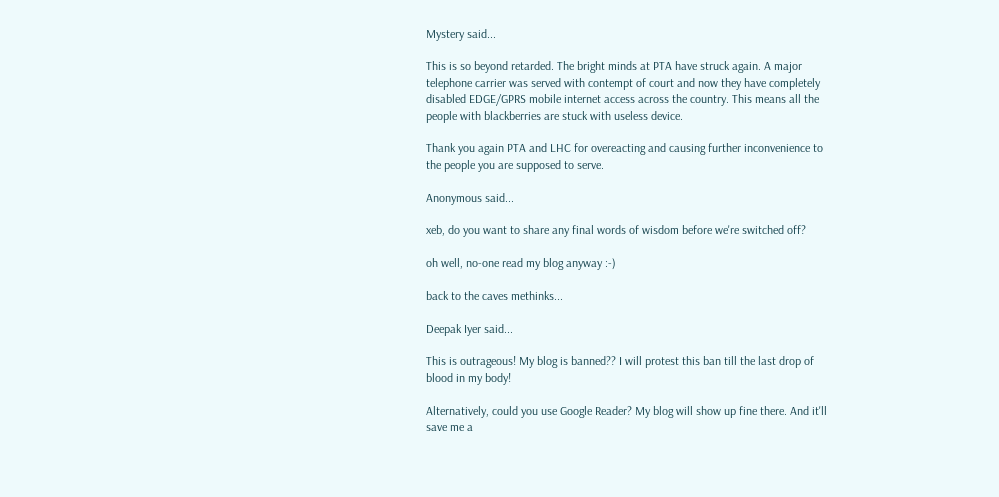Mystery said...

This is so beyond retarded. The bright minds at PTA have struck again. A major telephone carrier was served with contempt of court and now they have completely disabled EDGE/GPRS mobile internet access across the country. This means all the people with blackberries are stuck with useless device.

Thank you again PTA and LHC for overeacting and causing further inconvenience to the people you are supposed to serve.

Anonymous said...

xeb, do you want to share any final words of wisdom before we're switched off?

oh well, no-one read my blog anyway :-)

back to the caves methinks...

Deepak Iyer said...

This is outrageous! My blog is banned?? I will protest this ban till the last drop of blood in my body!

Alternatively, could you use Google Reader? My blog will show up fine there. And it'll save me a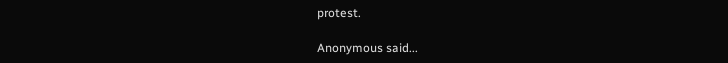protest.

Anonymous said...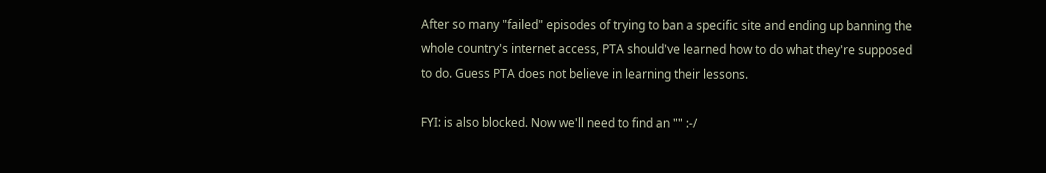After so many "failed" episodes of trying to ban a specific site and ending up banning the whole country's internet access, PTA should've learned how to do what they're supposed to do. Guess PTA does not believe in learning their lessons.

FYI: is also blocked. Now we'll need to find an "" :-/